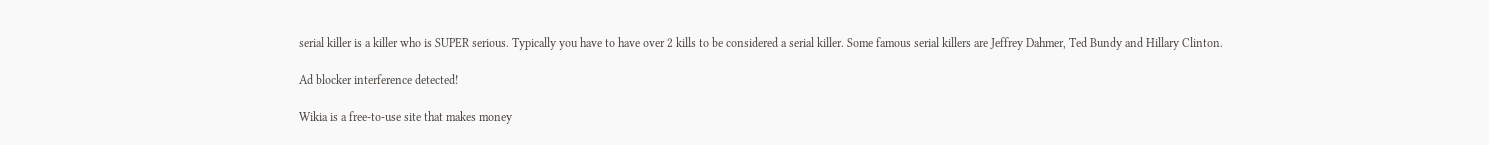serial killer is a killer who is SUPER serious. Typically you have to have over 2 kills to be considered a serial killer. Some famous serial killers are Jeffrey Dahmer, Ted Bundy and Hillary Clinton.

Ad blocker interference detected!

Wikia is a free-to-use site that makes money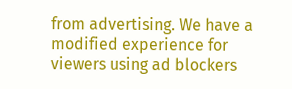from advertising. We have a modified experience for viewers using ad blockers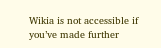Wikia is not accessible if you’ve made further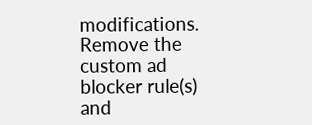modifications. Remove the custom ad blocker rule(s) and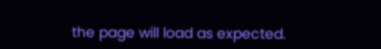the page will load as expected.